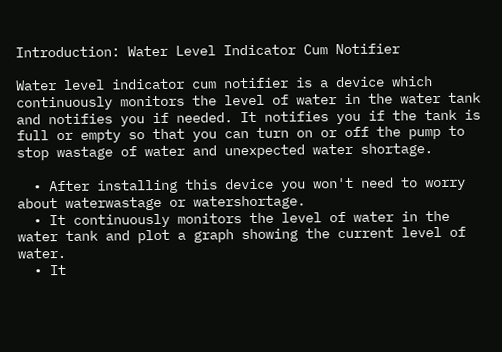Introduction: Water Level Indicator Cum Notifier

Water level indicator cum notifier is a device which continuously monitors the level of water in the water tank and notifies you if needed. It notifies you if the tank is full or empty so that you can turn on or off the pump to stop wastage of water and unexpected water shortage.

  • After installing this device you won't need to worry about waterwastage or watershortage.
  • It continuously monitors the level of water in the water tank and plot a graph showing the current level of water.
  • It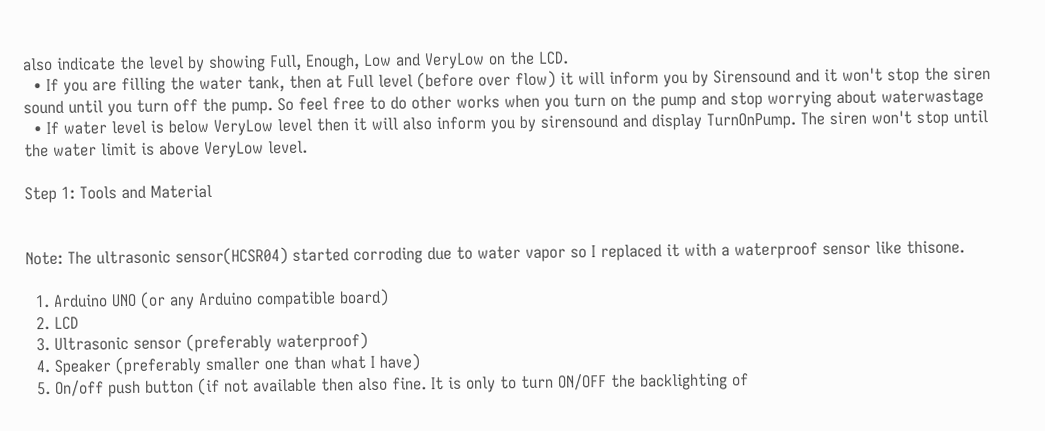also indicate the level by showing Full, Enough, Low and VeryLow on the LCD.
  • If you are filling the water tank, then at Full level (before over flow) it will inform you by Sirensound and it won't stop the siren sound until you turn off the pump. So feel free to do other works when you turn on the pump and stop worrying about waterwastage
  • If water level is below VeryLow level then it will also inform you by sirensound and display TurnOnPump. The siren won't stop until the water limit is above VeryLow level.

Step 1: Tools and Material


Note: The ultrasonic sensor(HCSR04) started corroding due to water vapor so I replaced it with a waterproof sensor like thisone.

  1. Arduino UNO (or any Arduino compatible board)
  2. LCD
  3. Ultrasonic sensor (preferably waterproof)
  4. Speaker (preferably smaller one than what I have)
  5. On/off push button (if not available then also fine. It is only to turn ON/OFF the backlighting of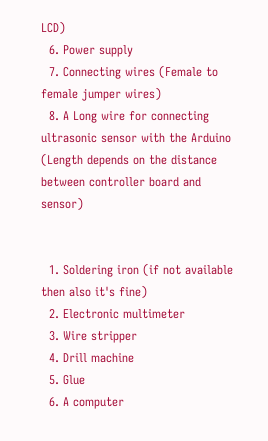LCD)
  6. Power supply
  7. Connecting wires (Female to female jumper wires)
  8. A Long wire for connecting ultrasonic sensor with the Arduino (Length depends on the distance between controller board and sensor)


  1. Soldering iron (if not available then also it's fine)
  2. Electronic multimeter
  3. Wire stripper
  4. Drill machine
  5. Glue
  6. A computer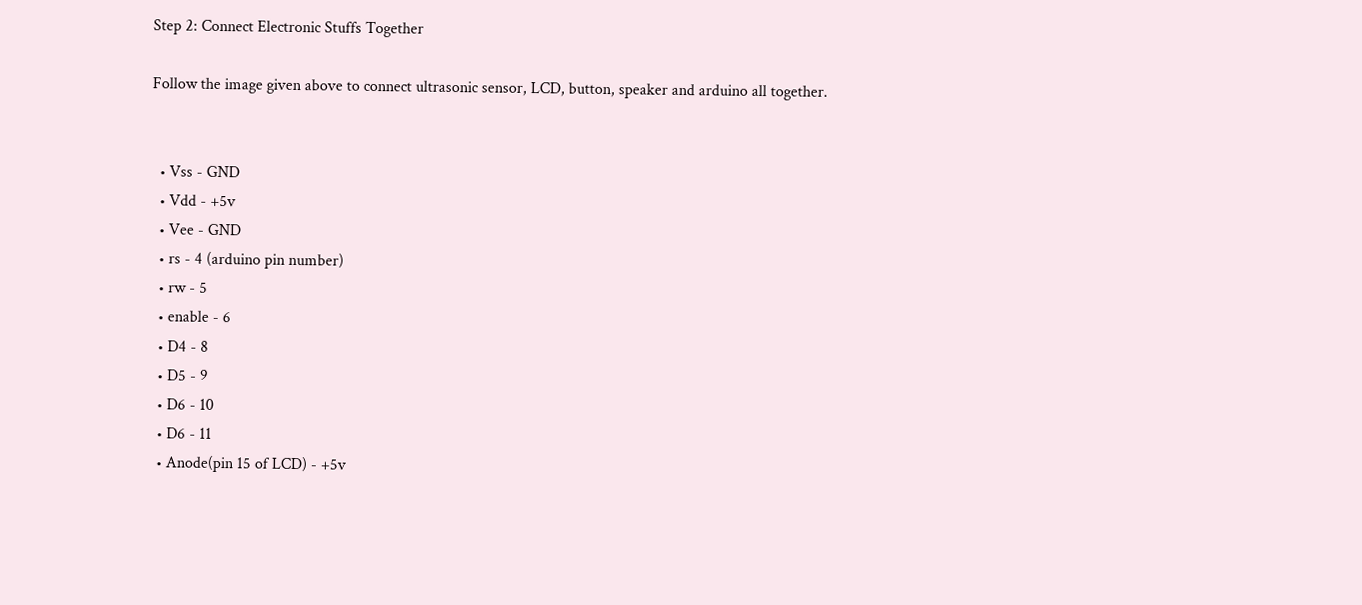Step 2: Connect Electronic Stuffs Together

Follow the image given above to connect ultrasonic sensor, LCD, button, speaker and arduino all together.


  • Vss - GND
  • Vdd - +5v
  • Vee - GND
  • rs - 4 (arduino pin number)
  • rw - 5
  • enable - 6
  • D4 - 8
  • D5 - 9
  • D6 - 10
  • D6 - 11
  • Anode(pin 15 of LCD) - +5v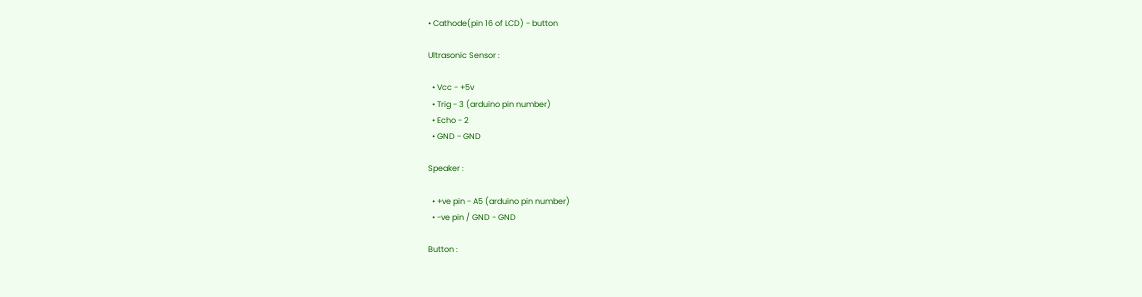• Cathode(pin 16 of LCD) - button

Ultrasonic Sensor :

  • Vcc - +5v
  • Trig - 3 (arduino pin number)
  • Echo - 2
  • GND - GND

Speaker :

  • +ve pin - A5 (arduino pin number)
  • -ve pin / GND - GND

Button :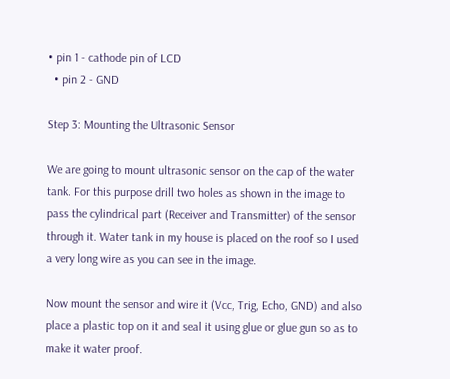• pin 1 - cathode pin of LCD
  • pin 2 - GND

Step 3: Mounting the Ultrasonic Sensor

We are going to mount ultrasonic sensor on the cap of the water tank. For this purpose drill two holes as shown in the image to pass the cylindrical part (Receiver and Transmitter) of the sensor through it. Water tank in my house is placed on the roof so I used a very long wire as you can see in the image.

Now mount the sensor and wire it (Vcc, Trig, Echo, GND) and also place a plastic top on it and seal it using glue or glue gun so as to make it water proof.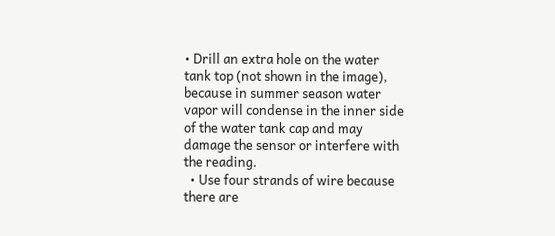• Drill an extra hole on the water tank top (not shown in the image), because in summer season water vapor will condense in the inner side of the water tank cap and may damage the sensor or interfere with the reading.
  • Use four strands of wire because there are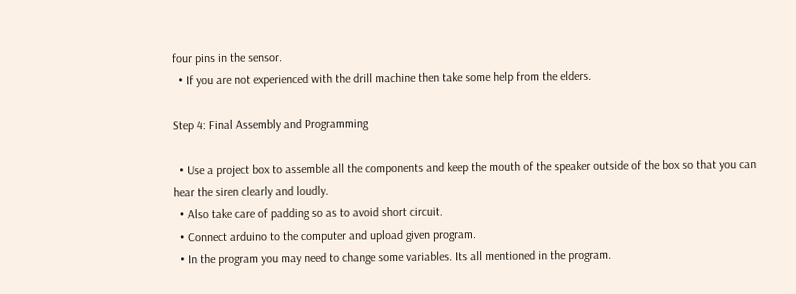four pins in the sensor.
  • If you are not experienced with the drill machine then take some help from the elders.

Step 4: Final Assembly and Programming

  • Use a project box to assemble all the components and keep the mouth of the speaker outside of the box so that you can hear the siren clearly and loudly.
  • Also take care of padding so as to avoid short circuit.
  • Connect arduino to the computer and upload given program.
  • In the program you may need to change some variables. Its all mentioned in the program.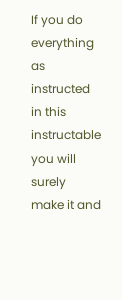If you do everything as instructed in this instructable you will surely make it and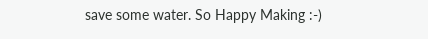save some water. So Happy Making :-)